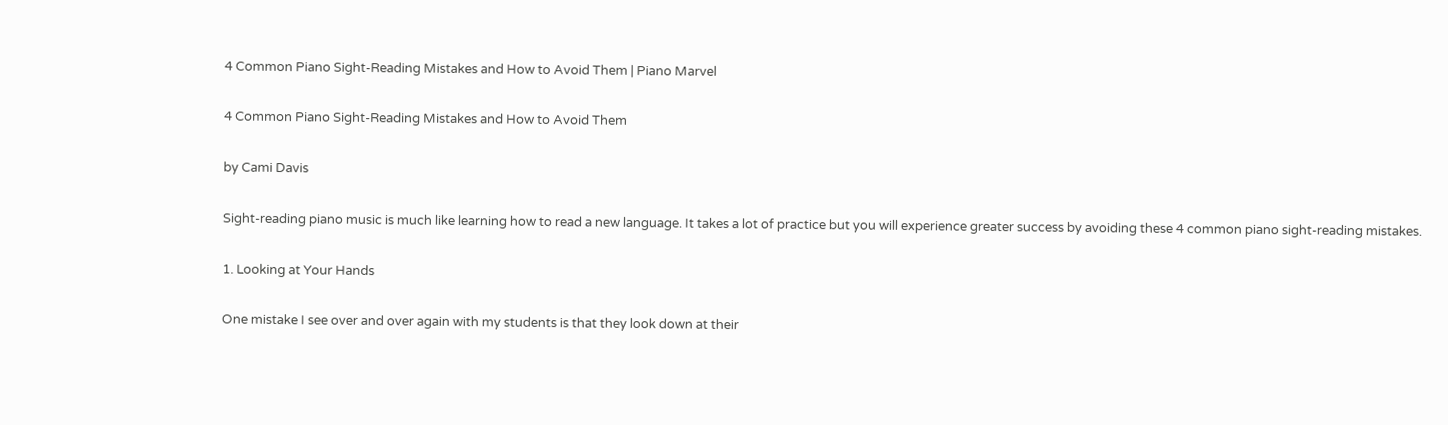4 Common Piano Sight-Reading Mistakes and How to Avoid Them | Piano Marvel

4 Common Piano Sight-Reading Mistakes and How to Avoid Them

by Cami Davis

Sight-reading piano music is much like learning how to read a new language. It takes a lot of practice but you will experience greater success by avoiding these 4 common piano sight-reading mistakes.

1. Looking at Your Hands

One mistake I see over and over again with my students is that they look down at their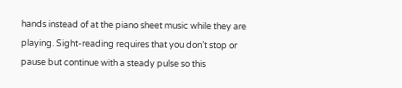hands instead of at the piano sheet music while they are playing. Sight-reading requires that you don’t stop or pause but continue with a steady pulse so this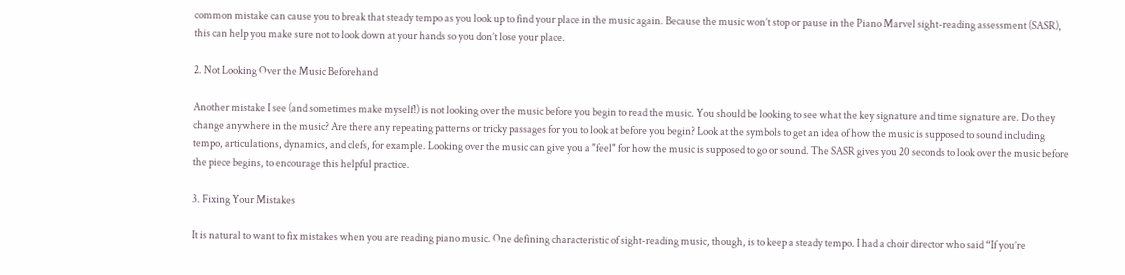common mistake can cause you to break that steady tempo as you look up to find your place in the music again. Because the music won’t stop or pause in the Piano Marvel sight-reading assessment (SASR), this can help you make sure not to look down at your hands so you don’t lose your place.

2. Not Looking Over the Music Beforehand

Another mistake I see (and sometimes make myself!) is not looking over the music before you begin to read the music. You should be looking to see what the key signature and time signature are. Do they change anywhere in the music? Are there any repeating patterns or tricky passages for you to look at before you begin? Look at the symbols to get an idea of how the music is supposed to sound including tempo, articulations, dynamics, and clefs, for example. Looking over the music can give you a "feel" for how the music is supposed to go or sound. The SASR gives you 20 seconds to look over the music before the piece begins, to encourage this helpful practice.

3. Fixing Your Mistakes

It is natural to want to fix mistakes when you are reading piano music. One defining characteristic of sight-reading music, though, is to keep a steady tempo. I had a choir director who said “If you’re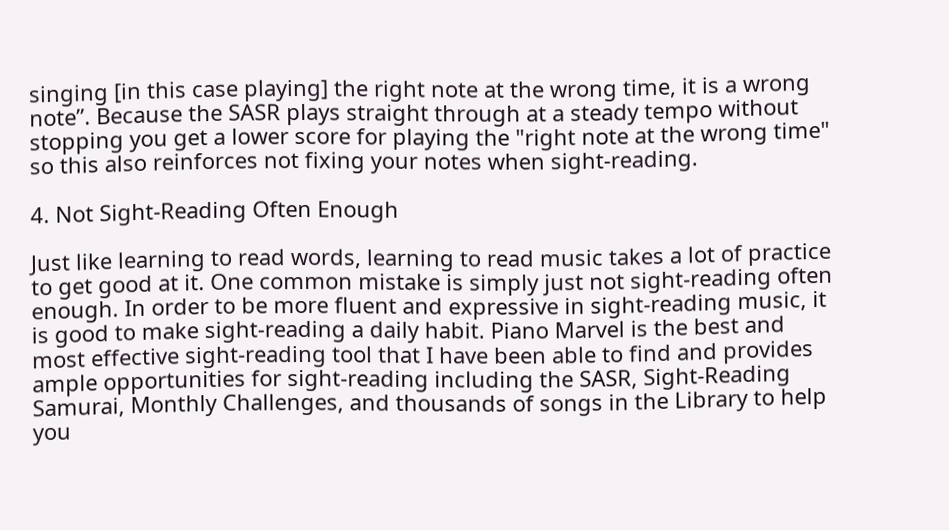singing [in this case playing] the right note at the wrong time, it is a wrong note”. Because the SASR plays straight through at a steady tempo without stopping you get a lower score for playing the "right note at the wrong time" so this also reinforces not fixing your notes when sight-reading.

4. Not Sight-Reading Often Enough

Just like learning to read words, learning to read music takes a lot of practice to get good at it. One common mistake is simply just not sight-reading often enough. In order to be more fluent and expressive in sight-reading music, it is good to make sight-reading a daily habit. Piano Marvel is the best and most effective sight-reading tool that I have been able to find and provides ample opportunities for sight-reading including the SASR, Sight-Reading Samurai, Monthly Challenges, and thousands of songs in the Library to help you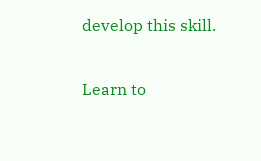develop this skill.

Learn to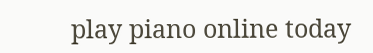play piano online today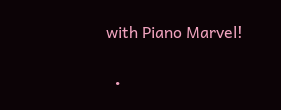with Piano Marvel!

  •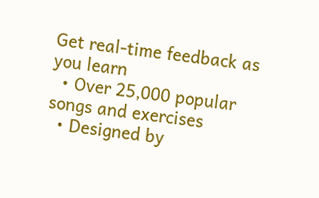Get real-time feedback as you learn
  • Over 25,000 popular songs and exercises
  • Designed by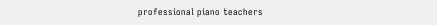professional piano teachers